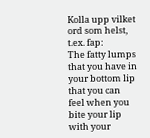Kolla upp vilket ord som helst, t.ex. fap:
The fatty lumps that you have in your bottom lip that you can feel when you bite your lip with your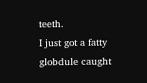teeth.
I just got a fatty globdule caught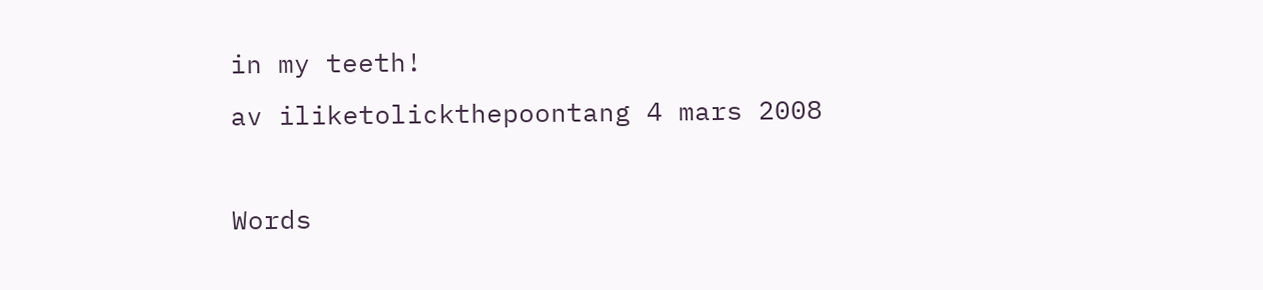in my teeth!
av iliketolickthepoontang 4 mars 2008

Words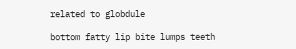related to globdule

bottom fatty lip bite lumps teeth